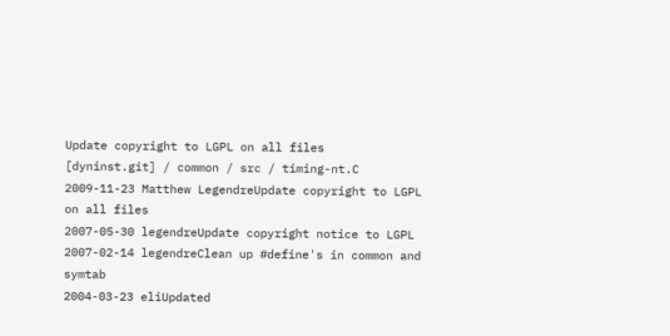Update copyright to LGPL on all files
[dyninst.git] / common / src / timing-nt.C
2009-11-23 Matthew LegendreUpdate copyright to LGPL on all files
2007-05-30 legendreUpdate copyright notice to LGPL
2007-02-14 legendreClean up #define's in common and symtab
2004-03-23 eliUpdated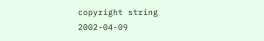copyright string
2002-04-09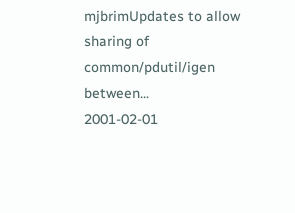mjbrimUpdates to allow sharing of common/pdutil/igen between...
2001-02-01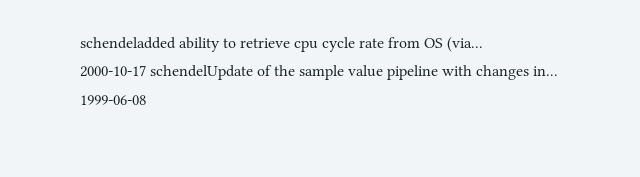schendeladded ability to retrieve cpu cycle rate from OS (via...
2000-10-17 schendelUpdate of the sample value pipeline with changes in...
1999-06-08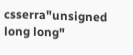csserra"unsigned long long"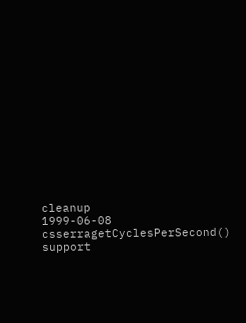cleanup
1999-06-08 csserragetCyclesPerSecond() support